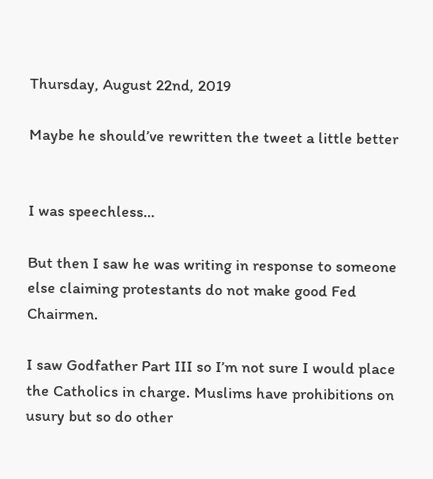Thursday, August 22nd, 2019

Maybe he should’ve rewritten the tweet a little better


I was speechless…

But then I saw he was writing in response to someone else claiming protestants do not make good Fed Chairmen.

I saw Godfather Part III so I’m not sure I would place the Catholics in charge. Muslims have prohibitions on usury but so do other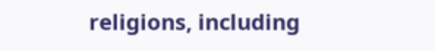religions, including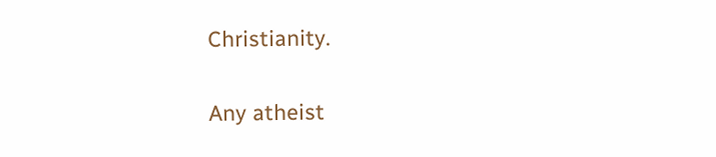Christianity.

Any atheist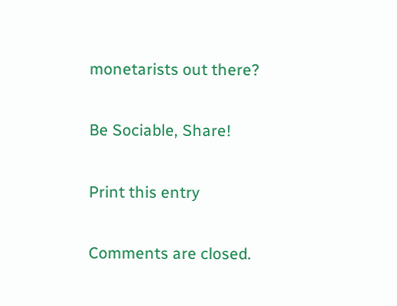monetarists out there?

Be Sociable, Share!

Print this entry

Comments are closed.